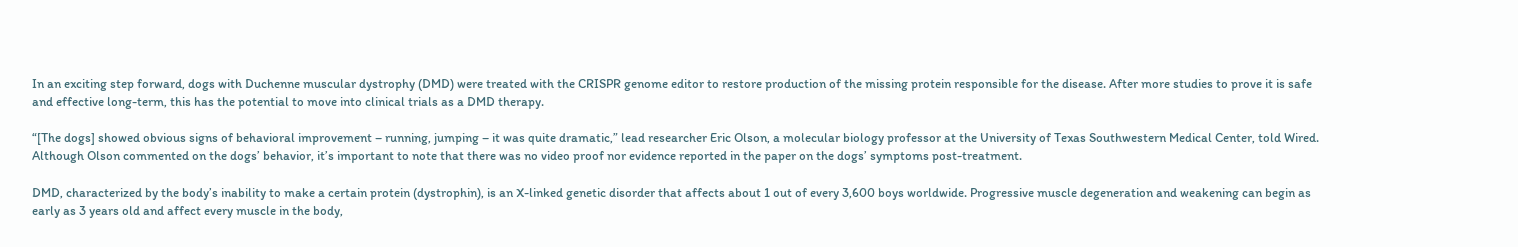In an exciting step forward, dogs with Duchenne muscular dystrophy (DMD) were treated with the CRISPR genome editor to restore production of the missing protein responsible for the disease. After more studies to prove it is safe and effective long-term, this has the potential to move into clinical trials as a DMD therapy.

“[The dogs] showed obvious signs of behavioral improvement – running, jumping – it was quite dramatic,” lead researcher Eric Olson, a molecular biology professor at the University of Texas Southwestern Medical Center, told Wired. Although Olson commented on the dogs’ behavior, it’s important to note that there was no video proof nor evidence reported in the paper on the dogs’ symptoms post-treatment.

DMD, characterized by the body’s inability to make a certain protein (dystrophin), is an X-linked genetic disorder that affects about 1 out of every 3,600 boys worldwide. Progressive muscle degeneration and weakening can begin as early as 3 years old and affect every muscle in the body,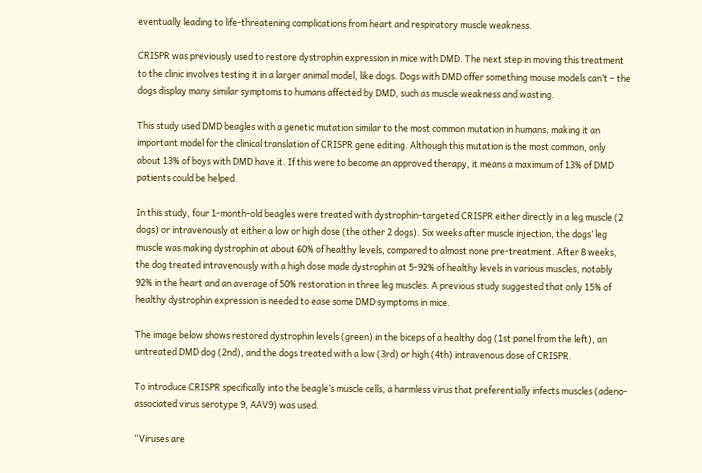eventually leading to life-threatening complications from heart and respiratory muscle weakness.

CRISPR was previously used to restore dystrophin expression in mice with DMD. The next step in moving this treatment to the clinic involves testing it in a larger animal model, like dogs. Dogs with DMD offer something mouse models can’t – the dogs display many similar symptoms to humans affected by DMD, such as muscle weakness and wasting.

This study used DMD beagles with a genetic mutation similar to the most common mutation in humans, making it an important model for the clinical translation of CRISPR gene editing. Although this mutation is the most common, only about 13% of boys with DMD have it. If this were to become an approved therapy, it means a maximum of 13% of DMD patients could be helped.

In this study, four 1-month-old beagles were treated with dystrophin-targeted CRISPR either directly in a leg muscle (2 dogs) or intravenously at either a low or high dose (the other 2 dogs). Six weeks after muscle injection, the dogs’ leg muscle was making dystrophin at about 60% of healthy levels, compared to almost none pre-treatment. After 8 weeks, the dog treated intravenously with a high dose made dystrophin at 5-92% of healthy levels in various muscles, notably 92% in the heart and an average of 50% restoration in three leg muscles. A previous study suggested that only 15% of healthy dystrophin expression is needed to ease some DMD symptoms in mice.

The image below shows restored dystrophin levels (green) in the biceps of a healthy dog (1st panel from the left), an untreated DMD dog (2nd), and the dogs treated with a low (3rd) or high (4th) intravenous dose of CRISPR.

To introduce CRISPR specifically into the beagle’s muscle cells, a harmless virus that preferentially infects muscles (adeno-associated virus serotype 9, AAV9) was used.

“Viruses are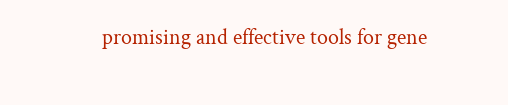promising and effective tools for gene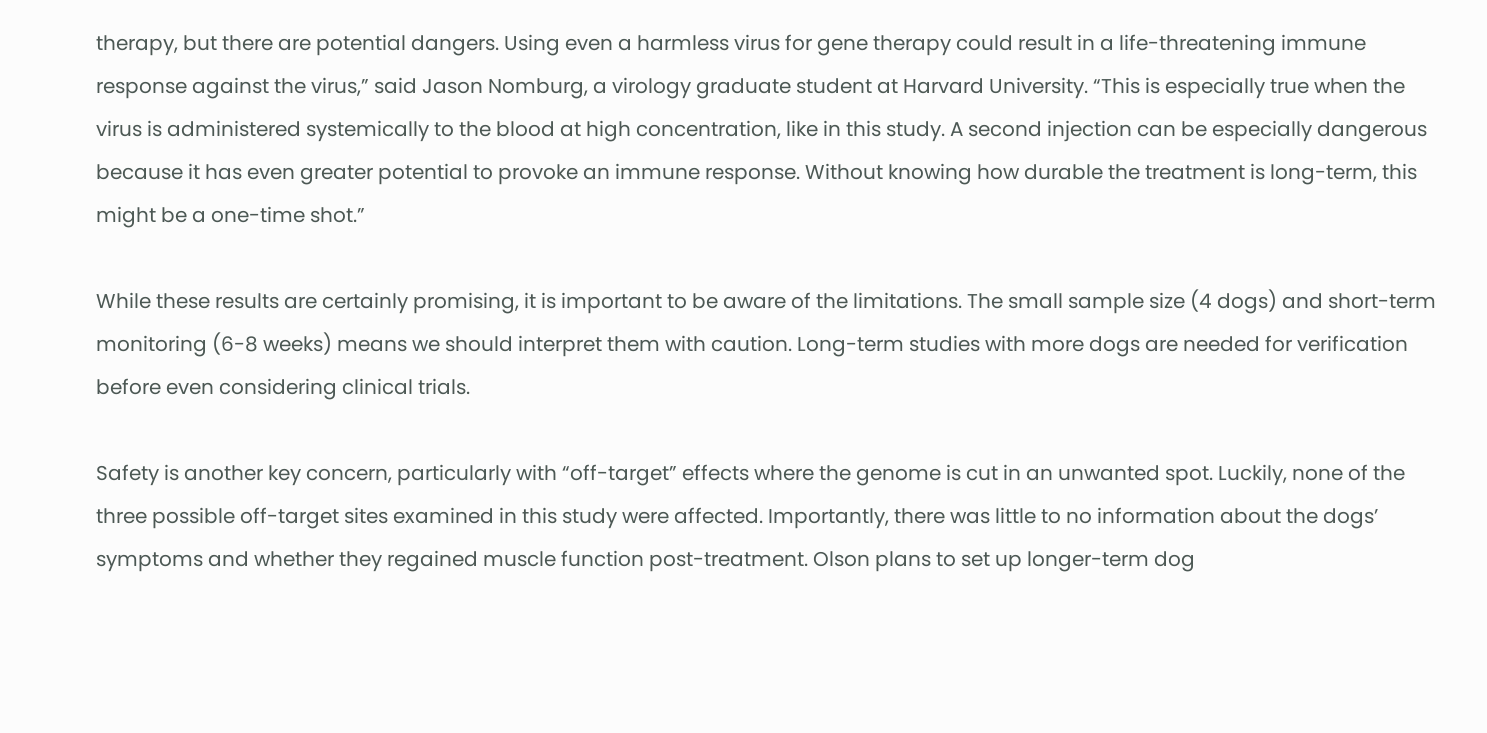therapy, but there are potential dangers. Using even a harmless virus for gene therapy could result in a life-threatening immune response against the virus,” said Jason Nomburg, a virology graduate student at Harvard University. “This is especially true when the virus is administered systemically to the blood at high concentration, like in this study. A second injection can be especially dangerous because it has even greater potential to provoke an immune response. Without knowing how durable the treatment is long-term, this might be a one-time shot.”

While these results are certainly promising, it is important to be aware of the limitations. The small sample size (4 dogs) and short-term monitoring (6-8 weeks) means we should interpret them with caution. Long-term studies with more dogs are needed for verification before even considering clinical trials.

Safety is another key concern, particularly with “off-target” effects where the genome is cut in an unwanted spot. Luckily, none of the three possible off-target sites examined in this study were affected. Importantly, there was little to no information about the dogs’ symptoms and whether they regained muscle function post-treatment. Olson plans to set up longer-term dog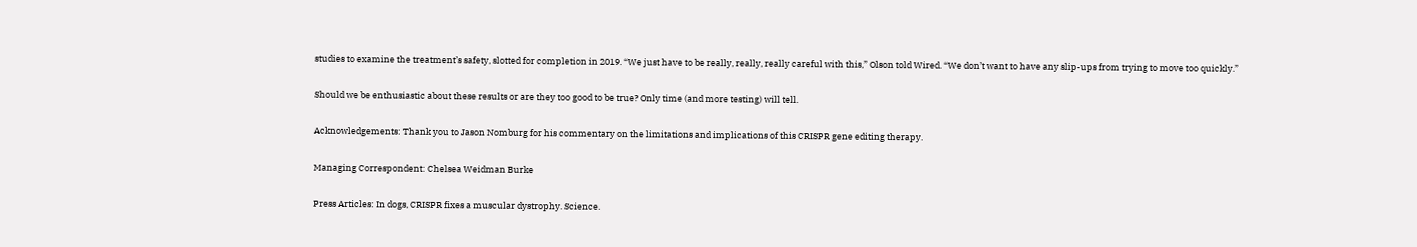studies to examine the treatment’s safety, slotted for completion in 2019. “We just have to be really, really, really careful with this,” Olson told Wired. “We don’t want to have any slip-ups from trying to move too quickly.”

Should we be enthusiastic about these results or are they too good to be true? Only time (and more testing) will tell.

Acknowledgements: Thank you to Jason Nomburg for his commentary on the limitations and implications of this CRISPR gene editing therapy.

Managing Correspondent: Chelsea Weidman Burke

Press Articles: In dogs, CRISPR fixes a muscular dystrophy. Science.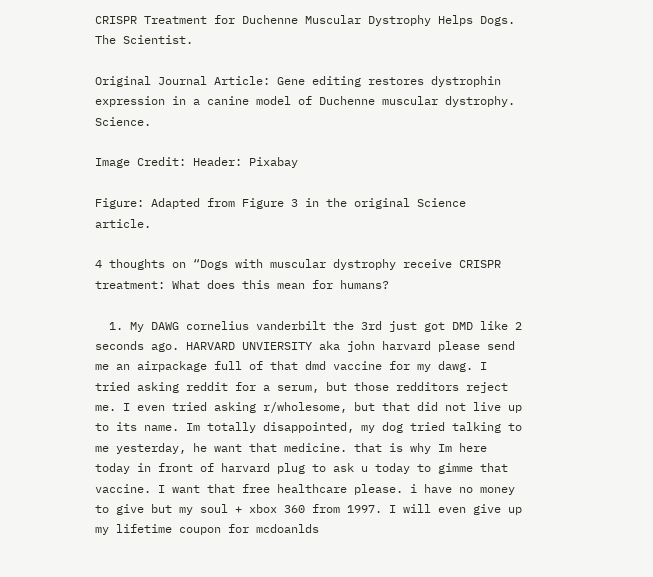CRISPR Treatment for Duchenne Muscular Dystrophy Helps Dogs. The Scientist.

Original Journal Article: Gene editing restores dystrophin expression in a canine model of Duchenne muscular dystrophy. Science.

Image Credit: Header: Pixabay

Figure: Adapted from Figure 3 in the original Science article.

4 thoughts on “Dogs with muscular dystrophy receive CRISPR treatment: What does this mean for humans?

  1. My DAWG cornelius vanderbilt the 3rd just got DMD like 2 seconds ago. HARVARD UNVIERSITY aka john harvard please send me an airpackage full of that dmd vaccine for my dawg. I tried asking reddit for a serum, but those redditors reject me. I even tried asking r/wholesome, but that did not live up to its name. Im totally disappointed, my dog tried talking to me yesterday, he want that medicine. that is why Im here today in front of harvard plug to ask u today to gimme that vaccine. I want that free healthcare please. i have no money to give but my soul + xbox 360 from 1997. I will even give up my lifetime coupon for mcdoanlds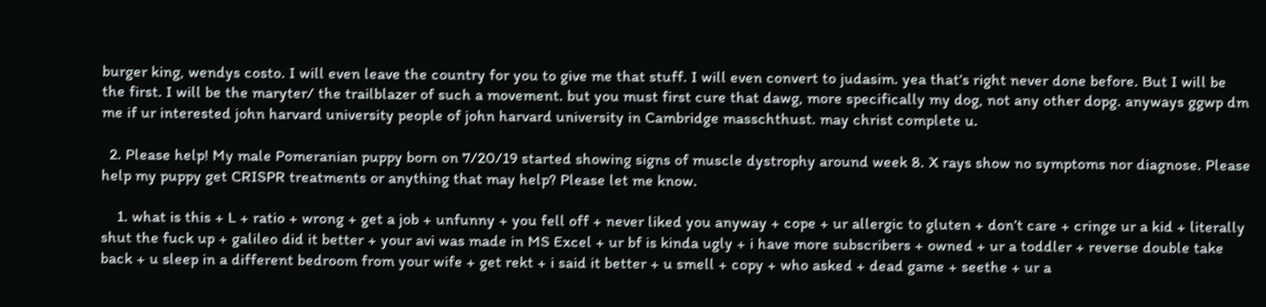burger king, wendys costo. I will even leave the country for you to give me that stuff. I will even convert to judasim. yea that’s right never done before. But I will be the first. I will be the maryter/ the trailblazer of such a movement. but you must first cure that dawg, more specifically my dog, not any other dopg. anyways ggwp dm me if ur interested john harvard university people of john harvard university in Cambridge masschthust. may christ complete u.

  2. Please help! My male Pomeranian puppy born on 7/20/19 started showing signs of muscle dystrophy around week 8. X rays show no symptoms nor diagnose. Please help my puppy get CRISPR treatments or anything that may help? Please let me know.

    1. what is this + L + ratio + wrong + get a job + unfunny + you fell off + never liked you anyway + cope + ur allergic to gluten + don’t care + cringe ur a kid + literally shut the fuck up + galileo did it better + your avi was made in MS Excel + ur bf is kinda ugly + i have more subscribers + owned + ur a toddler + reverse double take back + u sleep in a different bedroom from your wife + get rekt + i said it better + u smell + copy + who asked + dead game + seethe + ur a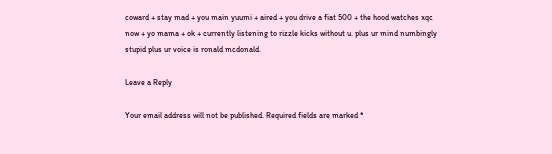coward + stay mad + you main yuumi + aired + you drive a fiat 500 + the hood watches xqc now + yo mama + ok + currently listening to rizzle kicks without u. plus ur mind numbingly stupid plus ur voice is ronald mcdonald.

Leave a Reply

Your email address will not be published. Required fields are marked *